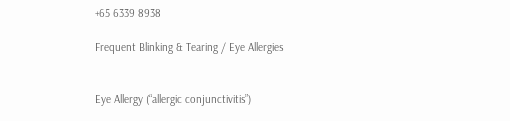+65 6339 8938

Frequent Blinking & Tearing / Eye Allergies


Eye Allergy (“allergic conjunctivitis”)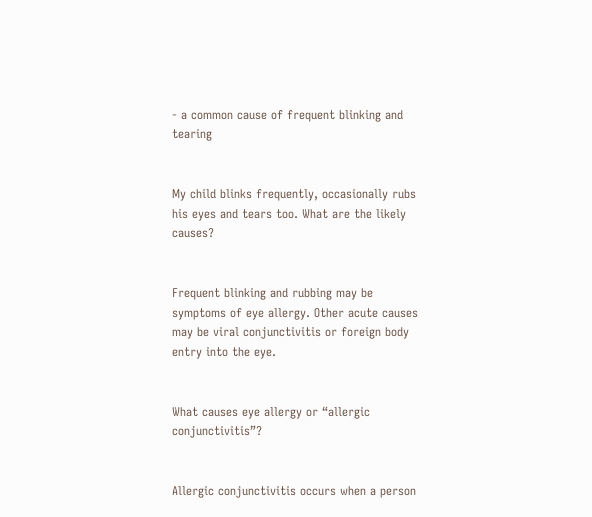- a common cause of frequent blinking and tearing


My child blinks frequently, occasionally rubs his eyes and tears too. What are the likely causes?


Frequent blinking and rubbing may be symptoms of eye allergy. Other acute causes may be viral conjunctivitis or foreign body entry into the eye.


What causes eye allergy or “allergic conjunctivitis”?


Allergic conjunctivitis occurs when a person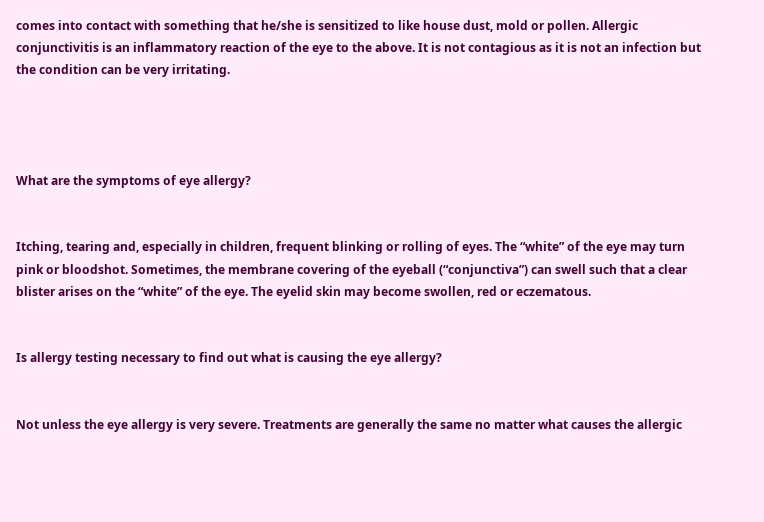comes into contact with something that he/she is sensitized to like house dust, mold or pollen. Allergic conjunctivitis is an inflammatory reaction of the eye to the above. It is not contagious as it is not an infection but the condition can be very irritating.




What are the symptoms of eye allergy?


Itching, tearing and, especially in children, frequent blinking or rolling of eyes. The “white” of the eye may turn pink or bloodshot. Sometimes, the membrane covering of the eyeball (“conjunctiva”) can swell such that a clear blister arises on the “white” of the eye. The eyelid skin may become swollen, red or eczematous.


Is allergy testing necessary to find out what is causing the eye allergy?


Not unless the eye allergy is very severe. Treatments are generally the same no matter what causes the allergic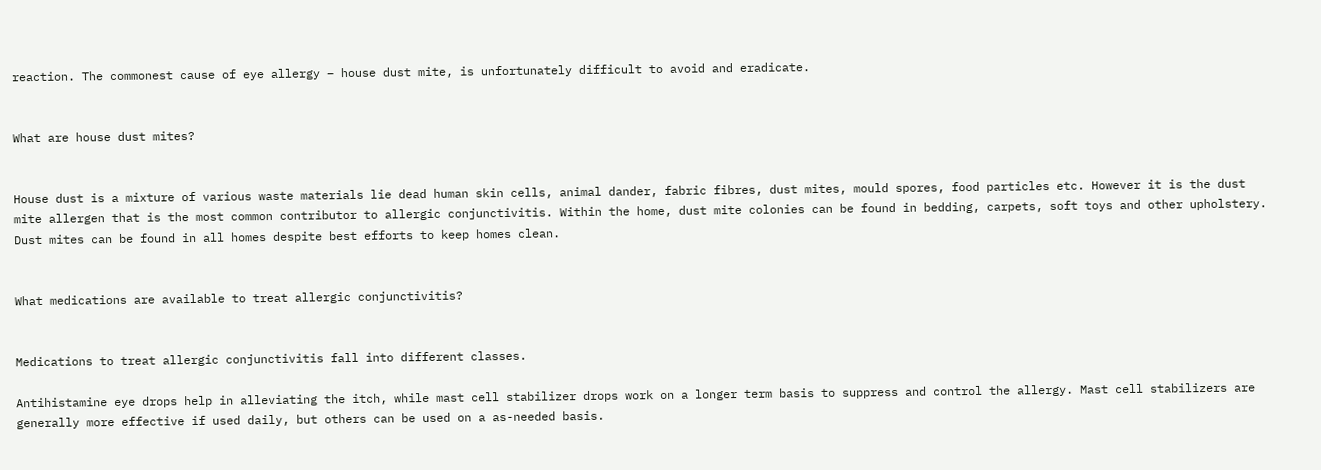reaction. The commonest cause of eye allergy – house dust mite, is unfortunately difficult to avoid and eradicate.


What are house dust mites?


House dust is a mixture of various waste materials lie dead human skin cells, animal dander, fabric fibres, dust mites, mould spores, food particles etc. However it is the dust mite allergen that is the most common contributor to allergic conjunctivitis. Within the home, dust mite colonies can be found in bedding, carpets, soft toys and other upholstery. Dust mites can be found in all homes despite best efforts to keep homes clean.


What medications are available to treat allergic conjunctivitis?


Medications to treat allergic conjunctivitis fall into different classes.

Antihistamine eye drops help in alleviating the itch, while mast cell stabilizer drops work on a longer term basis to suppress and control the allergy. Mast cell stabilizers are generally more effective if used daily, but others can be used on a as-needed basis.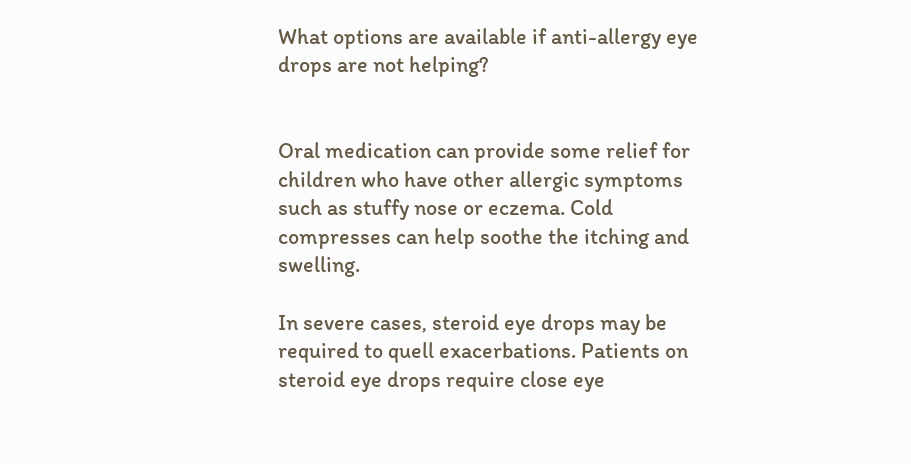What options are available if anti-allergy eye drops are not helping?


Oral medication can provide some relief for children who have other allergic symptoms such as stuffy nose or eczema. Cold compresses can help soothe the itching and swelling.

In severe cases, steroid eye drops may be required to quell exacerbations. Patients on steroid eye drops require close eye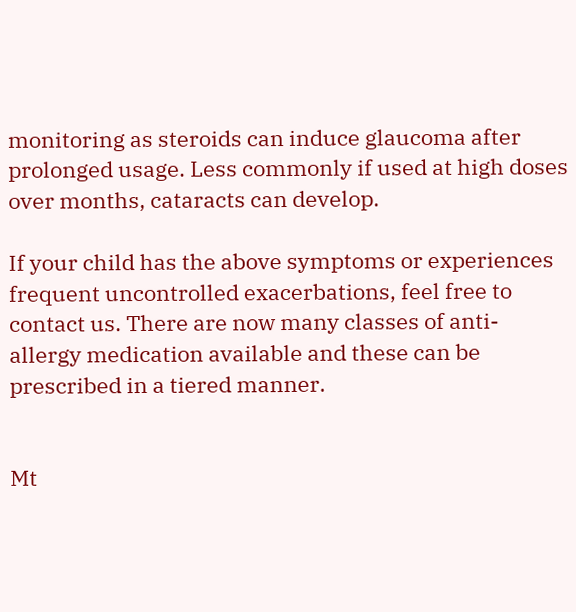monitoring as steroids can induce glaucoma after prolonged usage. Less commonly if used at high doses over months, cataracts can develop.

If your child has the above symptoms or experiences frequent uncontrolled exacerbations, feel free to contact us. There are now many classes of anti-allergy medication available and these can be prescribed in a tiered manner.


Mt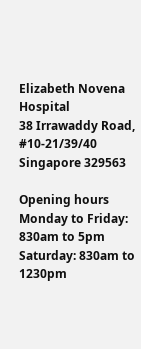Elizabeth Novena Hospital
38 Irrawaddy Road, #10-21/39/40
Singapore 329563

Opening hours
Monday to Friday: 830am to 5pm
Saturday: 830am to 1230pm